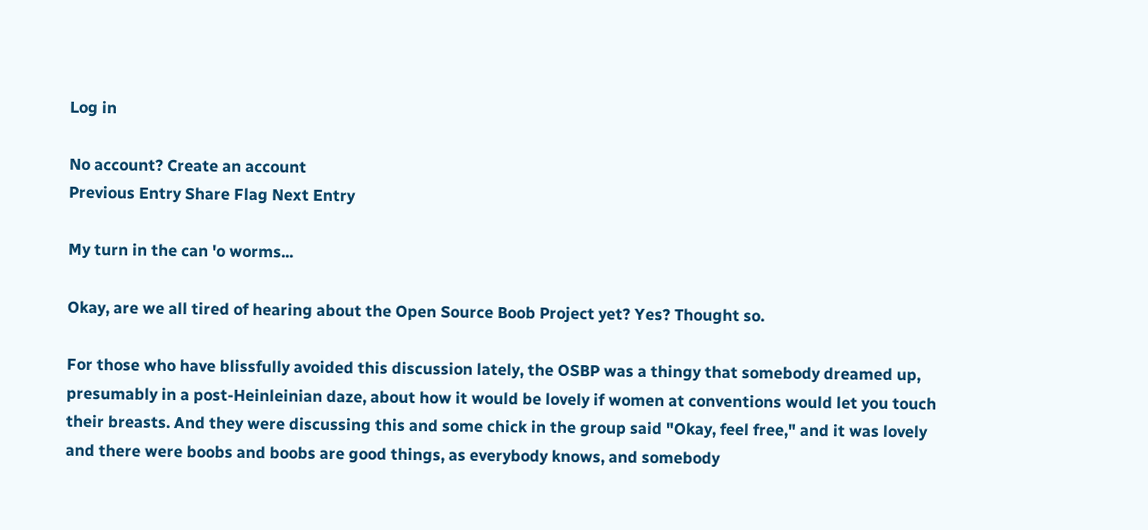Log in

No account? Create an account
Previous Entry Share Flag Next Entry

My turn in the can 'o worms...

Okay, are we all tired of hearing about the Open Source Boob Project yet? Yes? Thought so.

For those who have blissfully avoided this discussion lately, the OSBP was a thingy that somebody dreamed up, presumably in a post-Heinleinian daze, about how it would be lovely if women at conventions would let you touch their breasts. And they were discussing this and some chick in the group said "Okay, feel free," and it was lovely and there were boobs and boobs are good things, as everybody knows, and somebody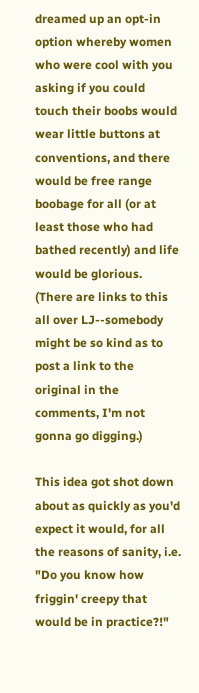dreamed up an opt-in option whereby women who were cool with you asking if you could touch their boobs would wear little buttons at conventions, and there would be free range boobage for all (or at least those who had bathed recently) and life would be glorious. (There are links to this all over LJ--somebody might be so kind as to post a link to the original in the comments, I'm not gonna go digging.)

This idea got shot down about as quickly as you'd expect it would, for all the reasons of sanity, i.e. "Do you know how friggin' creepy that would be in practice?!"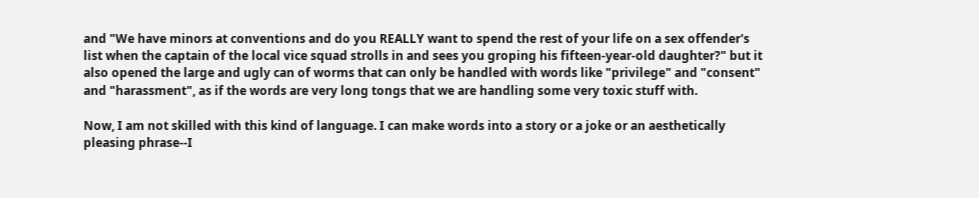and "We have minors at conventions and do you REALLY want to spend the rest of your life on a sex offender's list when the captain of the local vice squad strolls in and sees you groping his fifteen-year-old daughter?" but it also opened the large and ugly can of worms that can only be handled with words like "privilege" and "consent" and "harassment", as if the words are very long tongs that we are handling some very toxic stuff with.

Now, I am not skilled with this kind of language. I can make words into a story or a joke or an aesthetically pleasing phrase--I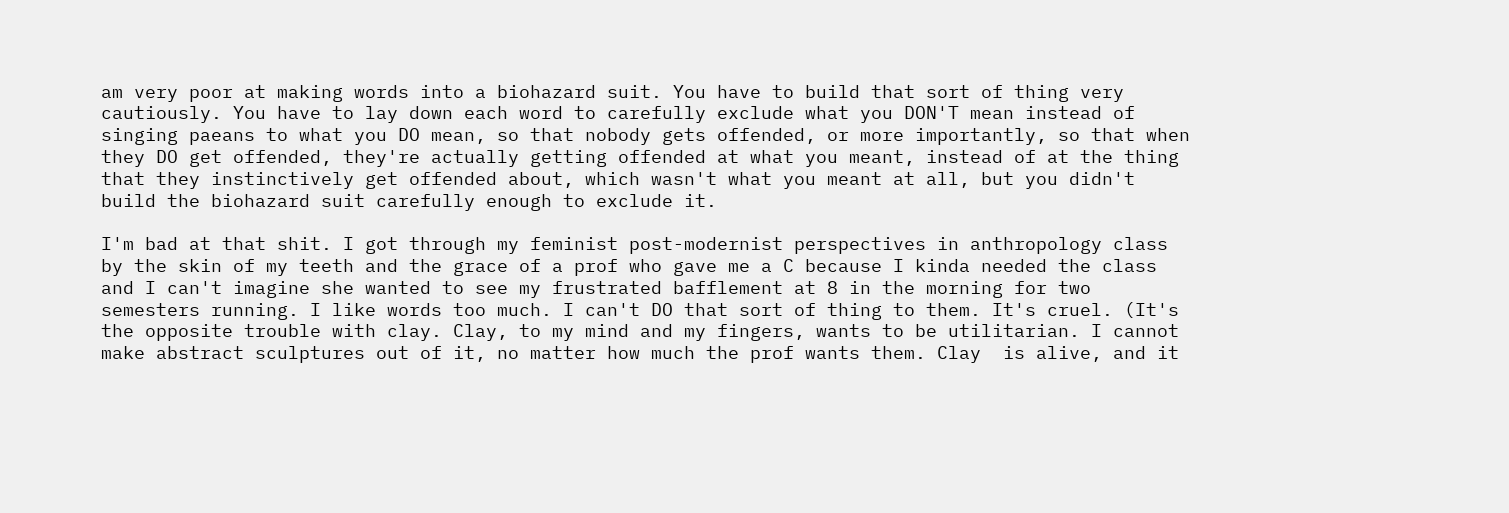am very poor at making words into a biohazard suit. You have to build that sort of thing very cautiously. You have to lay down each word to carefully exclude what you DON'T mean instead of singing paeans to what you DO mean, so that nobody gets offended, or more importantly, so that when they DO get offended, they're actually getting offended at what you meant, instead of at the thing that they instinctively get offended about, which wasn't what you meant at all, but you didn't build the biohazard suit carefully enough to exclude it.

I'm bad at that shit. I got through my feminist post-modernist perspectives in anthropology class by the skin of my teeth and the grace of a prof who gave me a C because I kinda needed the class and I can't imagine she wanted to see my frustrated bafflement at 8 in the morning for two semesters running. I like words too much. I can't DO that sort of thing to them. It's cruel. (It's the opposite trouble with clay. Clay, to my mind and my fingers, wants to be utilitarian. I cannot make abstract sculptures out of it, no matter how much the prof wants them. Clay  is alive, and it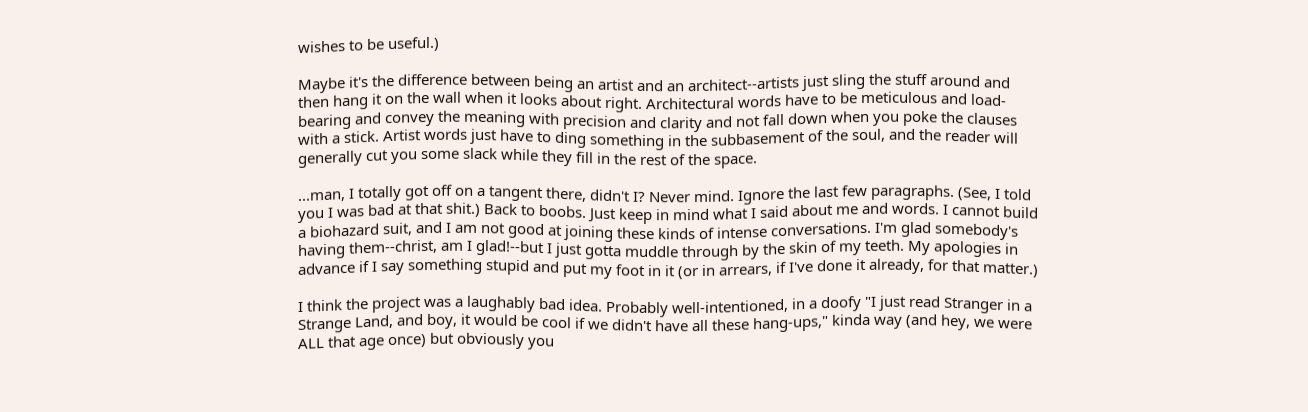wishes to be useful.)

Maybe it's the difference between being an artist and an architect--artists just sling the stuff around and then hang it on the wall when it looks about right. Architectural words have to be meticulous and load-bearing and convey the meaning with precision and clarity and not fall down when you poke the clauses with a stick. Artist words just have to ding something in the subbasement of the soul, and the reader will generally cut you some slack while they fill in the rest of the space.

...man, I totally got off on a tangent there, didn't I? Never mind. Ignore the last few paragraphs. (See, I told you I was bad at that shit.) Back to boobs. Just keep in mind what I said about me and words. I cannot build a biohazard suit, and I am not good at joining these kinds of intense conversations. I'm glad somebody's having them--christ, am I glad!--but I just gotta muddle through by the skin of my teeth. My apologies in advance if I say something stupid and put my foot in it (or in arrears, if I've done it already, for that matter.)

I think the project was a laughably bad idea. Probably well-intentioned, in a doofy "I just read Stranger in a Strange Land, and boy, it would be cool if we didn't have all these hang-ups," kinda way (and hey, we were ALL that age once) but obviously you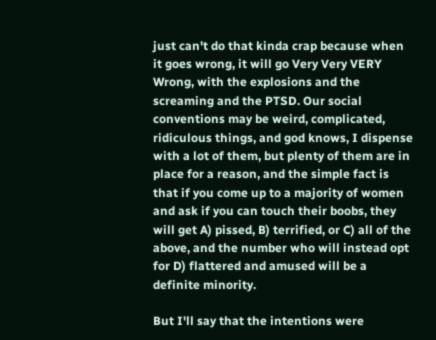just can't do that kinda crap because when it goes wrong, it will go Very Very VERY Wrong, with the explosions and the screaming and the PTSD. Our social conventions may be weird, complicated, ridiculous things, and god knows, I dispense with a lot of them, but plenty of them are in place for a reason, and the simple fact is that if you come up to a majority of women and ask if you can touch their boobs, they will get A) pissed, B) terrified, or C) all of the above, and the number who will instead opt for D) flattered and amused will be a definite minority.

But I'll say that the intentions were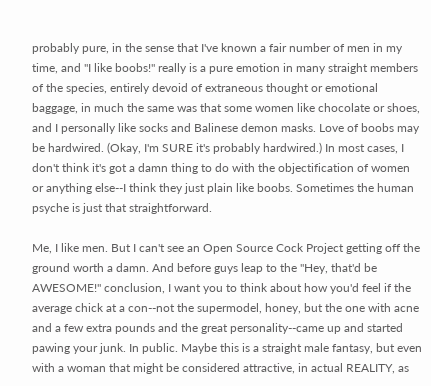probably pure, in the sense that I've known a fair number of men in my time, and "I like boobs!" really is a pure emotion in many straight members of the species, entirely devoid of extraneous thought or emotional baggage, in much the same was that some women like chocolate or shoes, and I personally like socks and Balinese demon masks. Love of boobs may be hardwired. (Okay, I'm SURE it's probably hardwired.) In most cases, I don't think it's got a damn thing to do with the objectification of women or anything else--I think they just plain like boobs. Sometimes the human psyche is just that straightforward.

Me, I like men. But I can't see an Open Source Cock Project getting off the ground worth a damn. And before guys leap to the "Hey, that'd be AWESOME!" conclusion, I want you to think about how you'd feel if the average chick at a con--not the supermodel, honey, but the one with acne and a few extra pounds and the great personality--came up and started pawing your junk. In public. Maybe this is a straight male fantasy, but even with a woman that might be considered attractive, in actual REALITY, as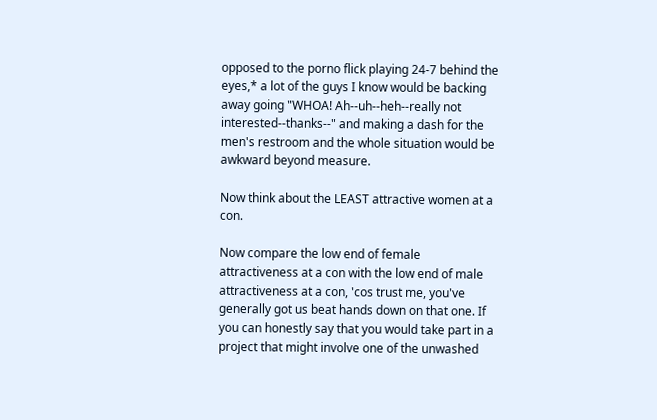opposed to the porno flick playing 24-7 behind the eyes,* a lot of the guys I know would be backing away going "WHOA! Ah--uh--heh--really not interested--thanks--" and making a dash for the men's restroom and the whole situation would be awkward beyond measure.

Now think about the LEAST attractive women at a con.

Now compare the low end of female attractiveness at a con with the low end of male attractiveness at a con, 'cos trust me, you've generally got us beat hands down on that one. If you can honestly say that you would take part in a project that might involve one of the unwashed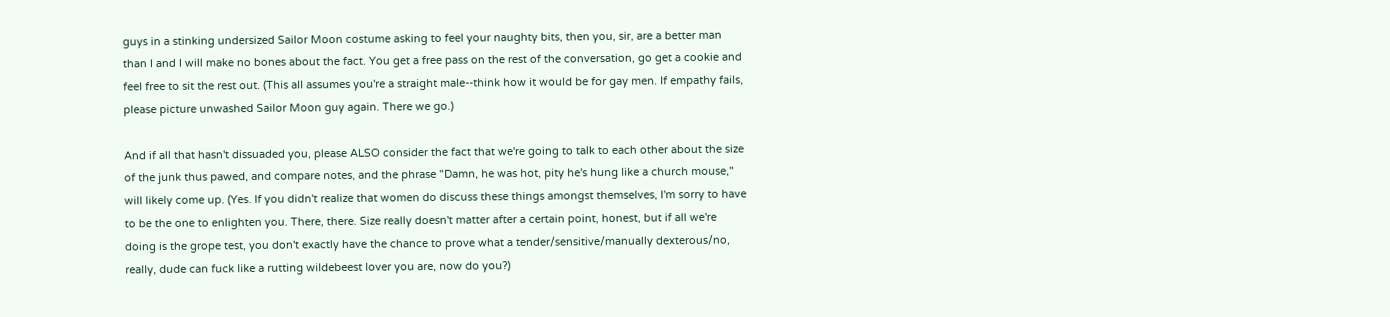guys in a stinking undersized Sailor Moon costume asking to feel your naughty bits, then you, sir, are a better man than I and I will make no bones about the fact. You get a free pass on the rest of the conversation, go get a cookie and feel free to sit the rest out. (This all assumes you're a straight male--think how it would be for gay men. If empathy fails, please picture unwashed Sailor Moon guy again. There we go.)

And if all that hasn't dissuaded you, please ALSO consider the fact that we're going to talk to each other about the size of the junk thus pawed, and compare notes, and the phrase "Damn, he was hot, pity he's hung like a church mouse," will likely come up. (Yes. If you didn't realize that women do discuss these things amongst themselves, I'm sorry to have to be the one to enlighten you. There, there. Size really doesn't matter after a certain point, honest, but if all we're doing is the grope test, you don't exactly have the chance to prove what a tender/sensitive/manually dexterous/no, really, dude can fuck like a rutting wildebeest lover you are, now do you?)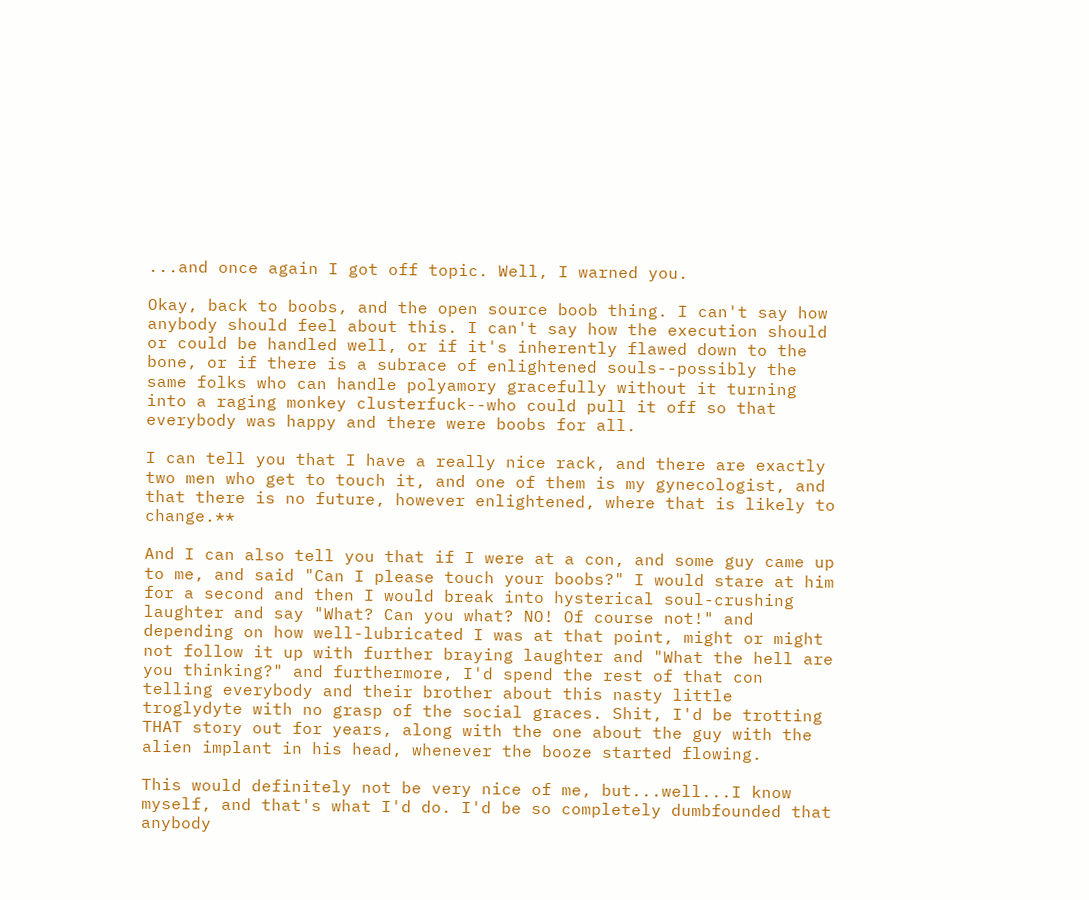...and once again I got off topic. Well, I warned you.

Okay, back to boobs, and the open source boob thing. I can't say how anybody should feel about this. I can't say how the execution should or could be handled well, or if it's inherently flawed down to the bone, or if there is a subrace of enlightened souls--possibly the same folks who can handle polyamory gracefully without it turning into a raging monkey clusterfuck--who could pull it off so that everybody was happy and there were boobs for all.

I can tell you that I have a really nice rack, and there are exactly two men who get to touch it, and one of them is my gynecologist, and that there is no future, however enlightened, where that is likely to change.**

And I can also tell you that if I were at a con, and some guy came up to me, and said "Can I please touch your boobs?" I would stare at him for a second and then I would break into hysterical soul-crushing laughter and say "What? Can you what? NO! Of course not!" and depending on how well-lubricated I was at that point, might or might not follow it up with further braying laughter and "What the hell are you thinking?" and furthermore, I'd spend the rest of that con telling everybody and their brother about this nasty little troglydyte with no grasp of the social graces. Shit, I'd be trotting THAT story out for years, along with the one about the guy with the alien implant in his head, whenever the booze started flowing.

This would definitely not be very nice of me, but...well...I know myself, and that's what I'd do. I'd be so completely dumbfounded that anybody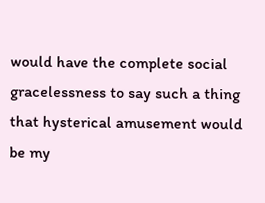would have the complete social gracelessness to say such a thing that hysterical amusement would be my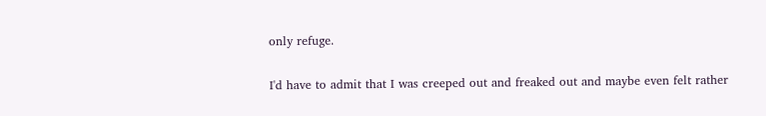only refuge.

I'd have to admit that I was creeped out and freaked out and maybe even felt rather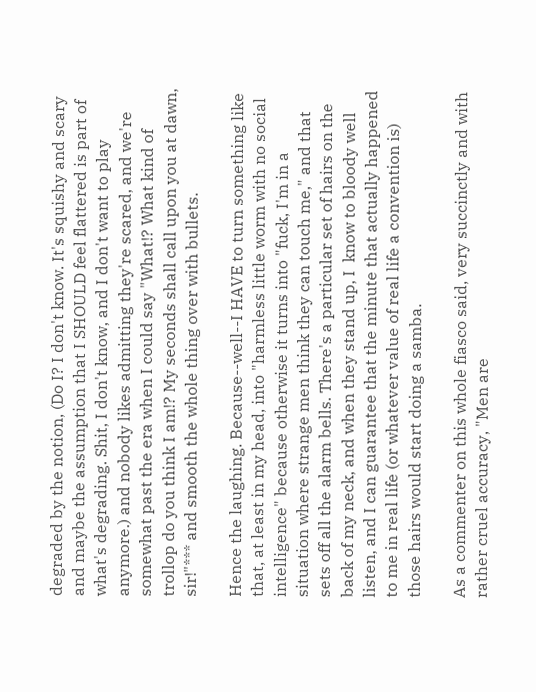degraded by the notion, (Do I? I don't know. It's squishy and scary and maybe the assumption that I SHOULD feel flattered is part of what's degrading. Shit, I don't know, and I don't want to play anymore.) and nobody likes admitting they're scared, and we're somewhat past the era when I could say "What!? What kind of trollop do you think I am!? My seconds shall call upon you at dawn, sir!"*** and smooth the whole thing over with bullets.

Hence the laughing. Because--well--I HAVE to turn something like that, at least in my head, into "harmless little worm with no social intelligence" because otherwise it turns into "fuck, I'm in a situation where strange men think they can touch me," and that sets off all the alarm bells. There's a particular set of hairs on the back of my neck, and when they stand up, I  know to bloody well listen, and I can guarantee that the minute that actually happened to me in real life (or whatever value of real life a convention is) those hairs would start doing a samba.

As a commenter on this whole fiasco said, very succinctly and with rather cruel accuracy, "Men are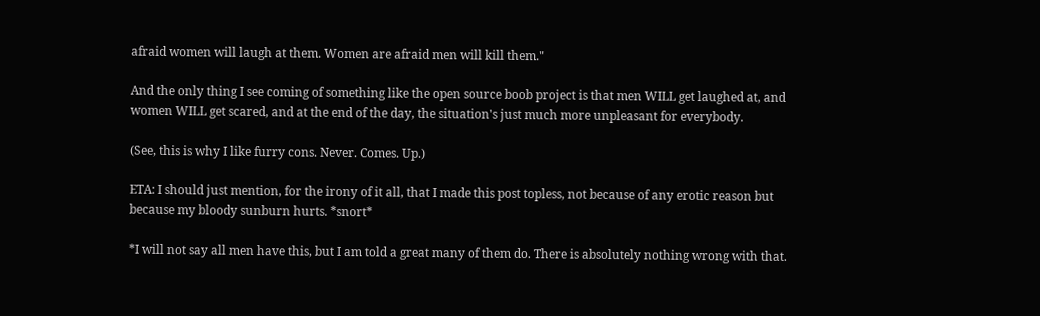afraid women will laugh at them. Women are afraid men will kill them."

And the only thing I see coming of something like the open source boob project is that men WILL get laughed at, and women WILL get scared, and at the end of the day, the situation's just much more unpleasant for everybody.

(See, this is why I like furry cons. Never. Comes. Up.)

ETA: I should just mention, for the irony of it all, that I made this post topless, not because of any erotic reason but because my bloody sunburn hurts. *snort*

*I will not say all men have this, but I am told a great many of them do. There is absolutely nothing wrong with that.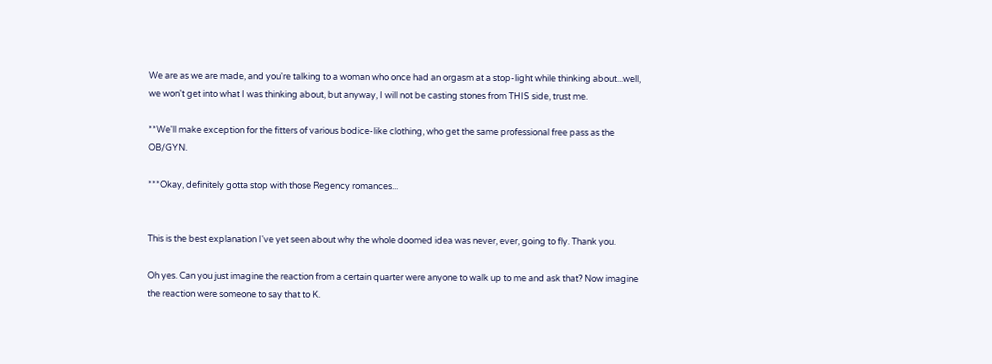We are as we are made, and you're talking to a woman who once had an orgasm at a stop-light while thinking about...well, we won't get into what I was thinking about, but anyway, I will not be casting stones from THIS side, trust me.

**We'll make exception for the fitters of various bodice-like clothing, who get the same professional free pass as the OB/GYN.

***Okay, definitely gotta stop with those Regency romances...


This is the best explanation I've yet seen about why the whole doomed idea was never, ever, going to fly. Thank you.

Oh yes. Can you just imagine the reaction from a certain quarter were anyone to walk up to me and ask that? Now imagine the reaction were someone to say that to K.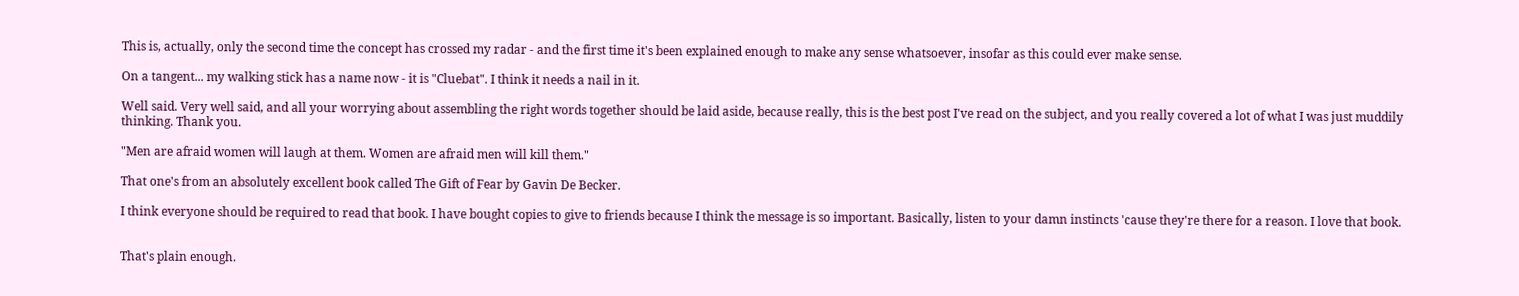This is, actually, only the second time the concept has crossed my radar - and the first time it's been explained enough to make any sense whatsoever, insofar as this could ever make sense.

On a tangent... my walking stick has a name now - it is "Cluebat". I think it needs a nail in it.

Well said. Very well said, and all your worrying about assembling the right words together should be laid aside, because really, this is the best post I've read on the subject, and you really covered a lot of what I was just muddily thinking. Thank you.

"Men are afraid women will laugh at them. Women are afraid men will kill them."

That one's from an absolutely excellent book called The Gift of Fear by Gavin De Becker.

I think everyone should be required to read that book. I have bought copies to give to friends because I think the message is so important. Basically, listen to your damn instincts 'cause they're there for a reason. I love that book.


That's plain enough.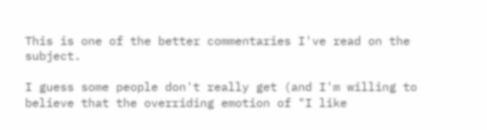This is one of the better commentaries I've read on the subject.

I guess some people don't really get (and I'm willing to believe that the overriding emotion of "I like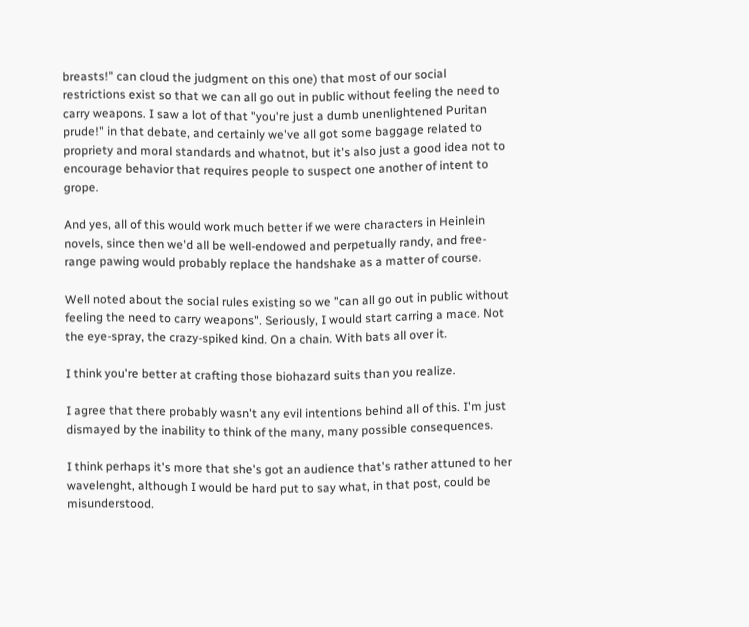breasts!" can cloud the judgment on this one) that most of our social restrictions exist so that we can all go out in public without feeling the need to carry weapons. I saw a lot of that "you're just a dumb unenlightened Puritan prude!" in that debate, and certainly we've all got some baggage related to propriety and moral standards and whatnot, but it's also just a good idea not to encourage behavior that requires people to suspect one another of intent to grope.

And yes, all of this would work much better if we were characters in Heinlein novels, since then we'd all be well-endowed and perpetually randy, and free-range pawing would probably replace the handshake as a matter of course.

Well noted about the social rules existing so we "can all go out in public without feeling the need to carry weapons". Seriously, I would start carring a mace. Not the eye-spray, the crazy-spiked kind. On a chain. With bats all over it.

I think you're better at crafting those biohazard suits than you realize.

I agree that there probably wasn't any evil intentions behind all of this. I'm just dismayed by the inability to think of the many, many possible consequences.

I think perhaps it's more that she's got an audience that's rather attuned to her wavelenght, although I would be hard put to say what, in that post, could be misunderstood.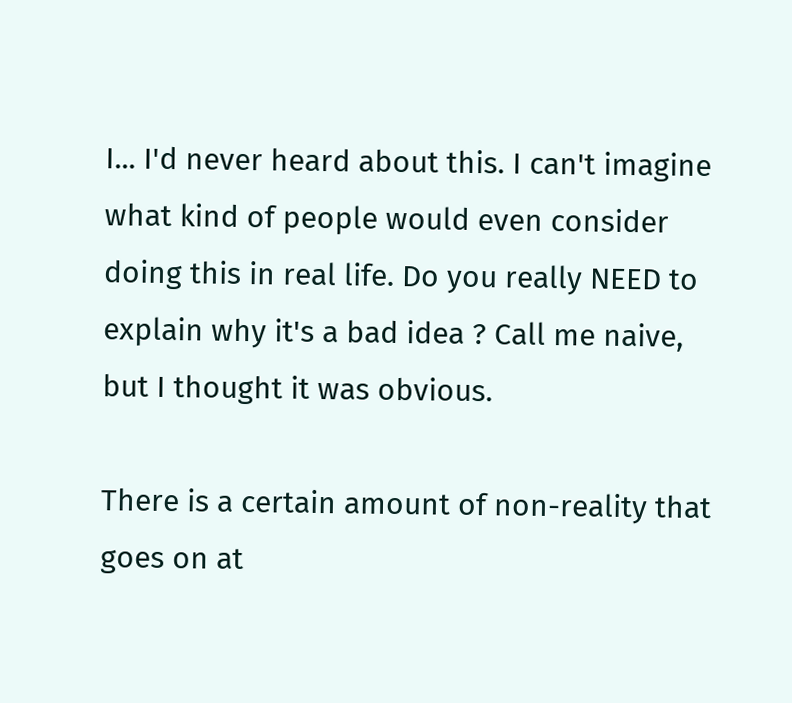I... I'd never heard about this. I can't imagine what kind of people would even consider doing this in real life. Do you really NEED to explain why it's a bad idea ? Call me naive, but I thought it was obvious.

There is a certain amount of non-reality that goes on at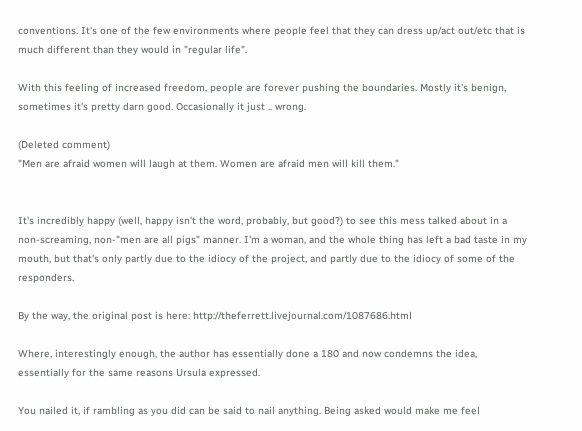conventions. It's one of the few environments where people feel that they can dress up/act out/etc that is much different than they would in "regular life".

With this feeling of increased freedom, people are forever pushing the boundaries. Mostly it's benign, sometimes it's pretty darn good. Occasionally it just .. wrong.

(Deleted comment)
"Men are afraid women will laugh at them. Women are afraid men will kill them."


It's incredibly happy (well, happy isn't the word, probably, but good?) to see this mess talked about in a non-screaming, non-"men are all pigs" manner. I'm a woman, and the whole thing has left a bad taste in my mouth, but that's only partly due to the idiocy of the project, and partly due to the idiocy of some of the responders.

By the way, the original post is here: http://theferrett.livejournal.com/1087686.html

Where, interestingly enough, the author has essentially done a 180 and now condemns the idea, essentially for the same reasons Ursula expressed.

You nailed it, if rambling as you did can be said to nail anything. Being asked would make me feel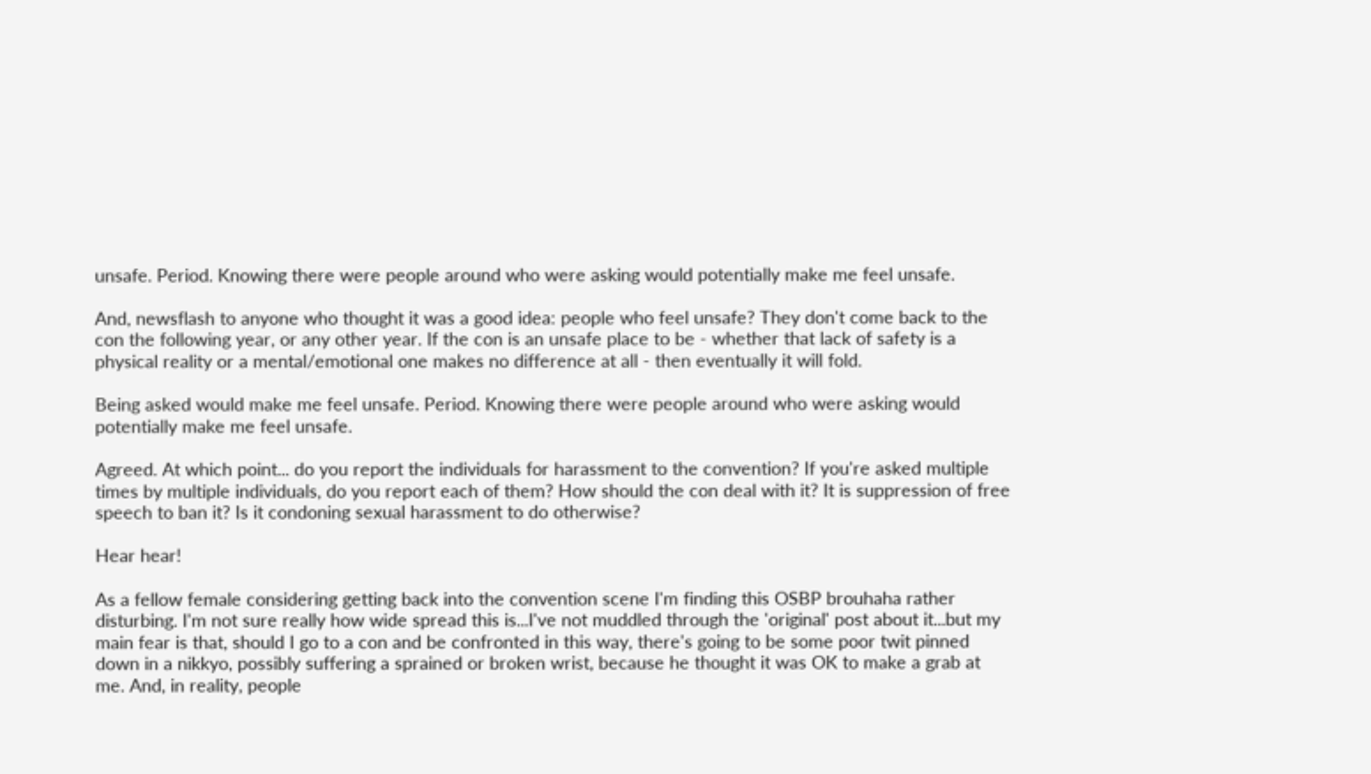unsafe. Period. Knowing there were people around who were asking would potentially make me feel unsafe.

And, newsflash to anyone who thought it was a good idea: people who feel unsafe? They don't come back to the con the following year, or any other year. If the con is an unsafe place to be - whether that lack of safety is a physical reality or a mental/emotional one makes no difference at all - then eventually it will fold.

Being asked would make me feel unsafe. Period. Knowing there were people around who were asking would potentially make me feel unsafe.

Agreed. At which point... do you report the individuals for harassment to the convention? If you're asked multiple times by multiple individuals, do you report each of them? How should the con deal with it? It is suppression of free speech to ban it? Is it condoning sexual harassment to do otherwise?

Hear hear!

As a fellow female considering getting back into the convention scene I'm finding this OSBP brouhaha rather disturbing. I'm not sure really how wide spread this is...I've not muddled through the 'original' post about it...but my main fear is that, should I go to a con and be confronted in this way, there's going to be some poor twit pinned down in a nikkyo, possibly suffering a sprained or broken wrist, because he thought it was OK to make a grab at me. And, in reality, people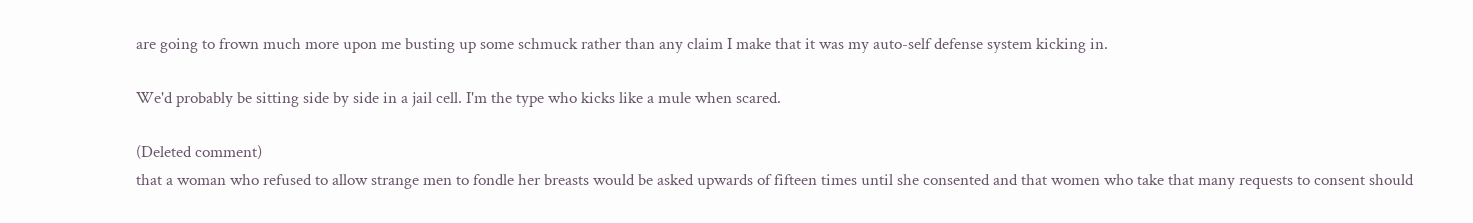are going to frown much more upon me busting up some schmuck rather than any claim I make that it was my auto-self defense system kicking in.

We'd probably be sitting side by side in a jail cell. I'm the type who kicks like a mule when scared.

(Deleted comment)
that a woman who refused to allow strange men to fondle her breasts would be asked upwards of fifteen times until she consented and that women who take that many requests to consent should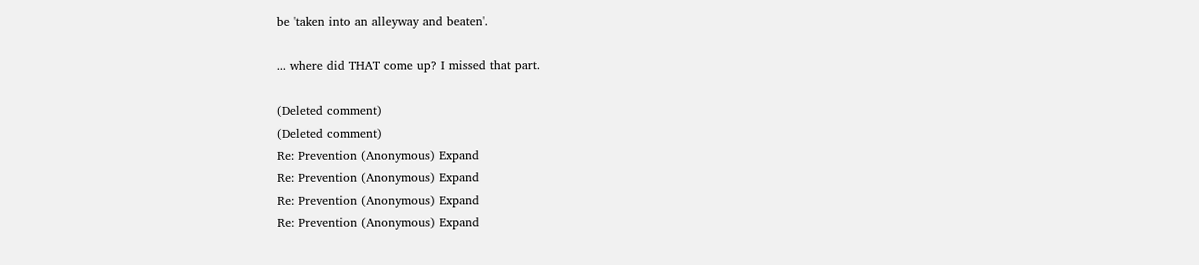be 'taken into an alleyway and beaten'.

... where did THAT come up? I missed that part.

(Deleted comment)
(Deleted comment)
Re: Prevention (Anonymous) Expand
Re: Prevention (Anonymous) Expand
Re: Prevention (Anonymous) Expand
Re: Prevention (Anonymous) Expand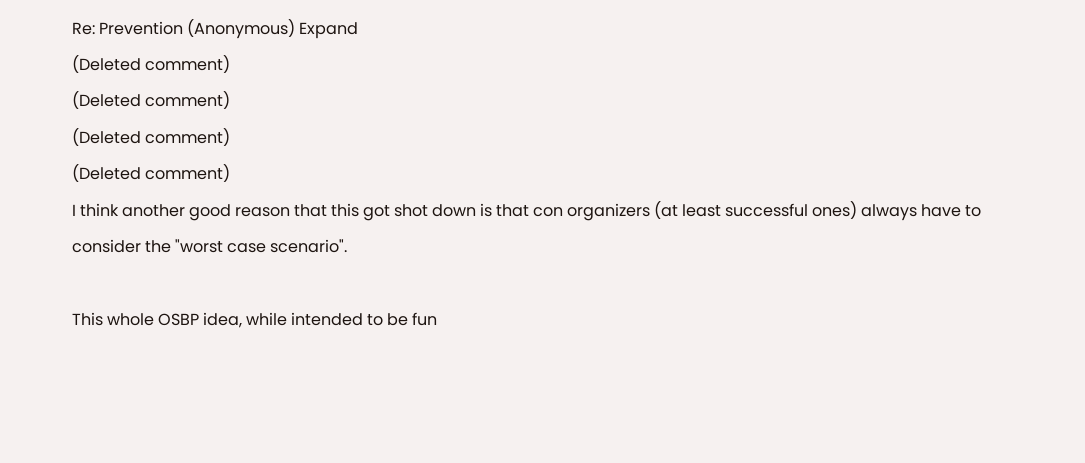Re: Prevention (Anonymous) Expand
(Deleted comment)
(Deleted comment)
(Deleted comment)
(Deleted comment)
I think another good reason that this got shot down is that con organizers (at least successful ones) always have to consider the "worst case scenario".

This whole OSBP idea, while intended to be fun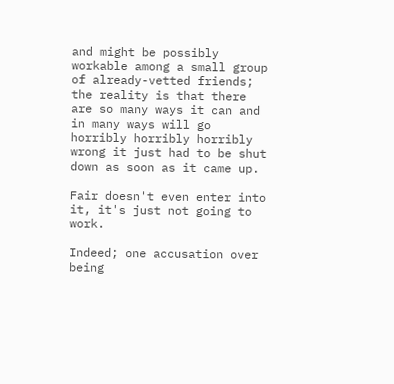and might be possibly workable among a small group of already-vetted friends; the reality is that there are so many ways it can and in many ways will go horribly horribly horribly wrong it just had to be shut down as soon as it came up.

Fair doesn't even enter into it, it's just not going to work.

Indeed; one accusation over being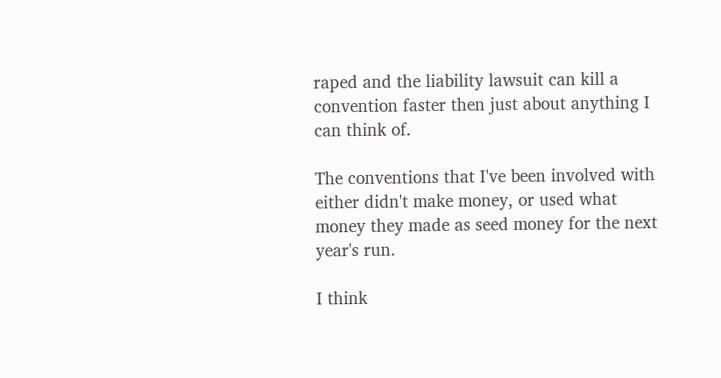raped and the liability lawsuit can kill a convention faster then just about anything I can think of.

The conventions that I've been involved with either didn't make money, or used what money they made as seed money for the next year's run.

I think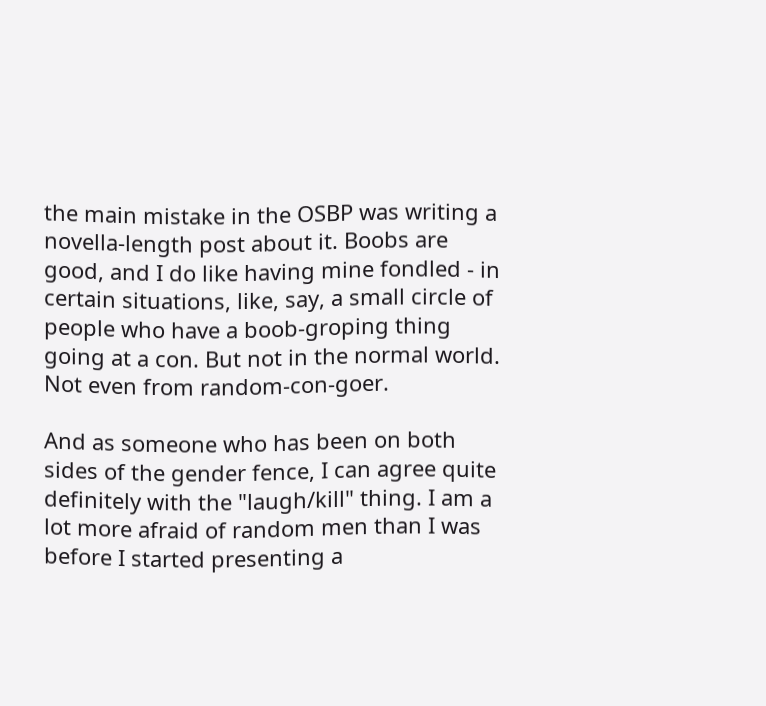the main mistake in the OSBP was writing a novella-length post about it. Boobs are good, and I do like having mine fondled - in certain situations, like, say, a small circle of people who have a boob-groping thing going at a con. But not in the normal world. Not even from random-con-goer.

And as someone who has been on both sides of the gender fence, I can agree quite definitely with the "laugh/kill" thing. I am a lot more afraid of random men than I was before I started presenting a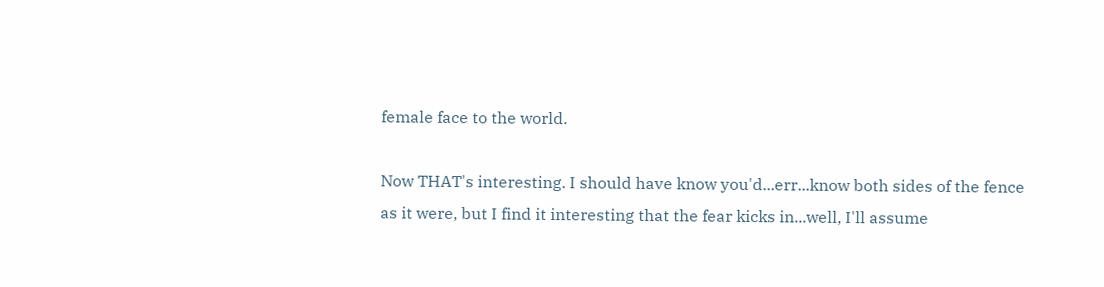female face to the world.

Now THAT's interesting. I should have know you'd...err...know both sides of the fence as it were, but I find it interesting that the fear kicks in...well, I'll assume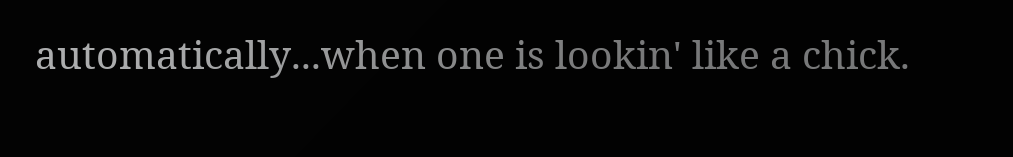automatically...when one is lookin' like a chick.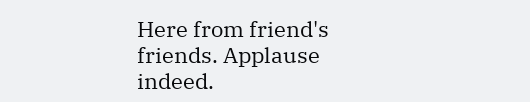Here from friend's friends. Applause indeed.